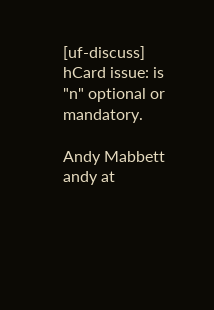[uf-discuss] hCard issue: is "n" optional or mandatory.

Andy Mabbett andy at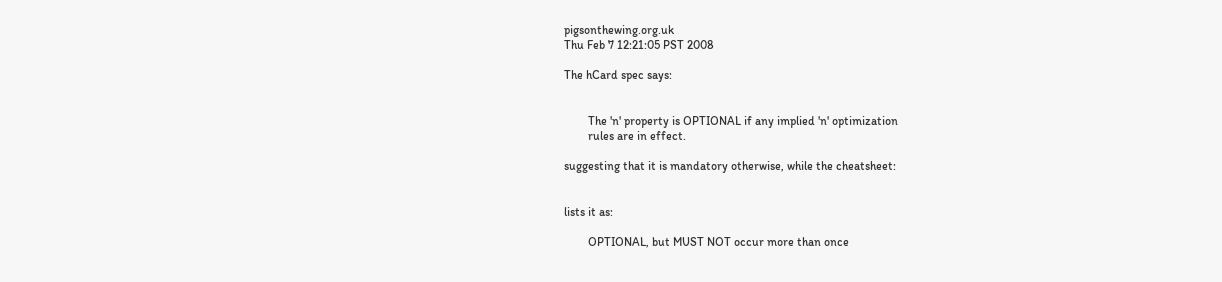pigsonthewing.org.uk
Thu Feb 7 12:21:05 PST 2008

The hCard spec says:


        The 'n' property is OPTIONAL if any implied 'n' optimization
        rules are in effect.

suggesting that it is mandatory otherwise, while the cheatsheet:


lists it as:

        OPTIONAL, but MUST NOT occur more than once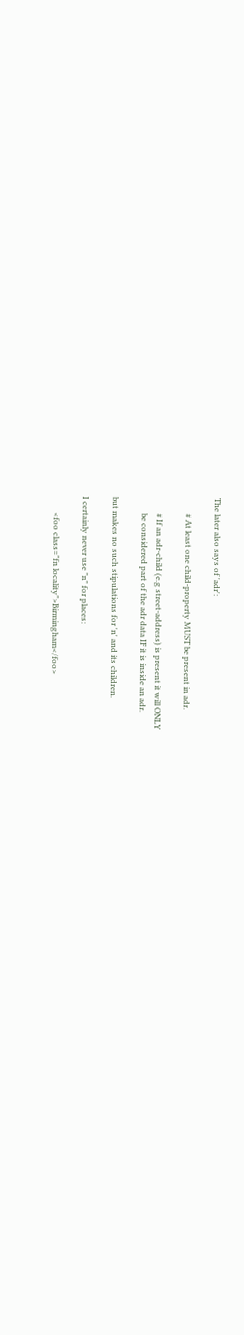The later also says of 'adr':

        # At least one child-property MUST be present in adr.

        # If an adr-child (e.g street-address) is present it will ONLY
        be considered part of the adr data IF it is inside an adr.

but makes no such stipulations for 'n' and its children.

I certainly never use "n" for places:

        <foo class="fn locality">Birmingham</foo>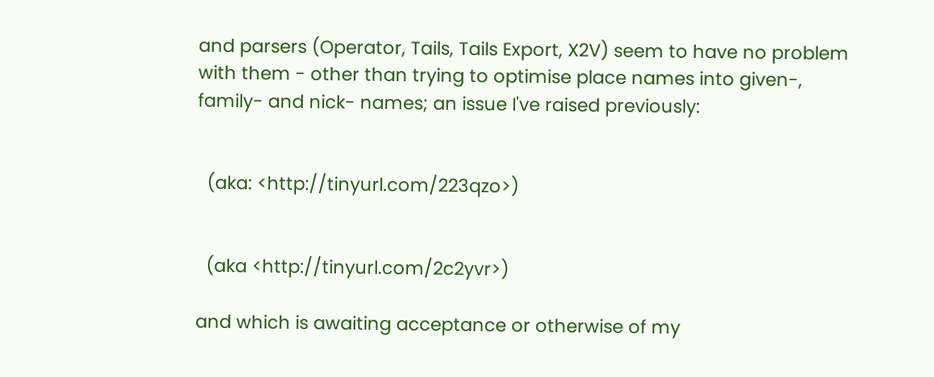and parsers (Operator, Tails, Tails Export, X2V) seem to have no problem
with them - other than trying to optimise place names into given-,
family- and nick- names; an issue I've raised previously:


  (aka: <http://tinyurl.com/223qzo>)


  (aka <http://tinyurl.com/2c2yvr>)

and which is awaiting acceptance or otherwise of my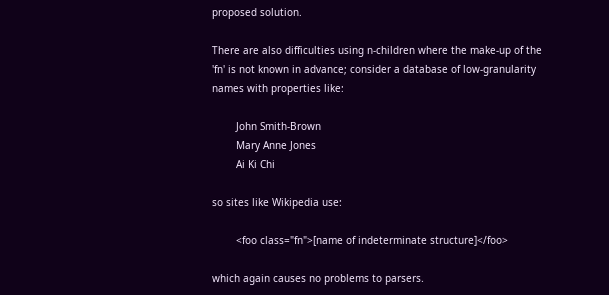proposed solution.

There are also difficulties using n-children where the make-up of the
'fn' is not known in advance; consider a database of low-granularity
names with properties like:

        John Smith-Brown
        Mary Anne Jones
        Ai Ki Chi

so sites like Wikipedia use:

        <foo class="fn">[name of indeterminate structure]</foo>

which again causes no problems to parsers.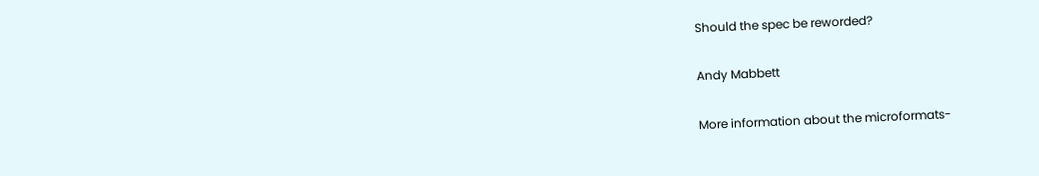Should the spec be reworded?

Andy Mabbett

More information about the microformats-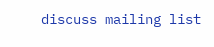discuss mailing list